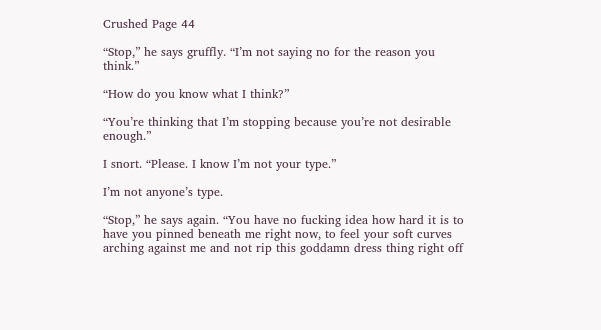Crushed Page 44

“Stop,” he says gruffly. “I’m not saying no for the reason you think.”

“How do you know what I think?”

“You’re thinking that I’m stopping because you’re not desirable enough.”

I snort. “Please. I know I’m not your type.”

I’m not anyone’s type.

“Stop,” he says again. “You have no fucking idea how hard it is to have you pinned beneath me right now, to feel your soft curves arching against me and not rip this goddamn dress thing right off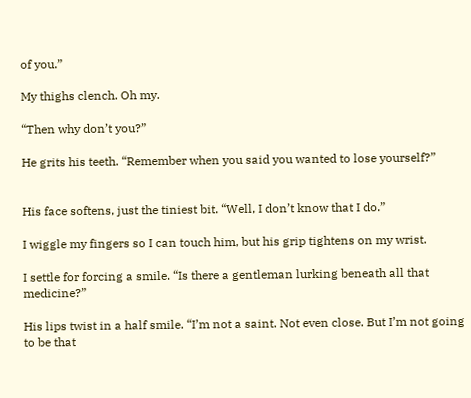of you.”

My thighs clench. Oh my.

“Then why don’t you?”

He grits his teeth. “Remember when you said you wanted to lose yourself?”


His face softens, just the tiniest bit. “Well, I don’t know that I do.”

I wiggle my fingers so I can touch him, but his grip tightens on my wrist.

I settle for forcing a smile. “Is there a gentleman lurking beneath all that medicine?”

His lips twist in a half smile. “I’m not a saint. Not even close. But I’m not going to be that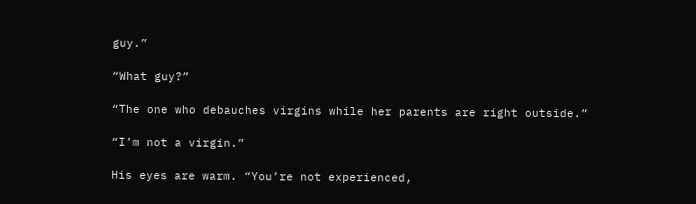guy.”

“What guy?”

“The one who debauches virgins while her parents are right outside.”

“I’m not a virgin.”

His eyes are warm. “You’re not experienced,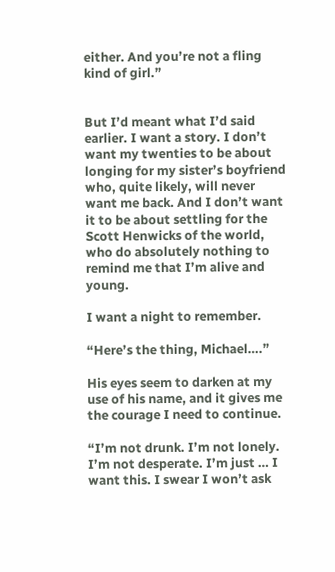either. And you’re not a fling kind of girl.”


But I’d meant what I’d said earlier. I want a story. I don’t want my twenties to be about longing for my sister’s boyfriend who, quite likely, will never want me back. And I don’t want it to be about settling for the Scott Henwicks of the world, who do absolutely nothing to remind me that I’m alive and young.

I want a night to remember.

“Here’s the thing, Michael….”

His eyes seem to darken at my use of his name, and it gives me the courage I need to continue.

“I’m not drunk. I’m not lonely. I’m not desperate. I’m just … I want this. I swear I won’t ask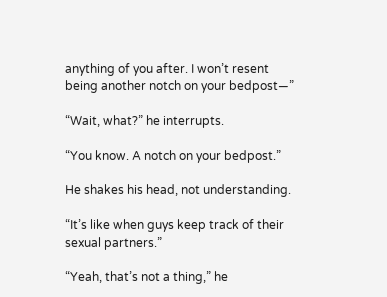anything of you after. I won’t resent being another notch on your bedpost—”

“Wait, what?” he interrupts.

“You know. A notch on your bedpost.”

He shakes his head, not understanding.

“It’s like when guys keep track of their sexual partners.”

“Yeah, that’s not a thing,” he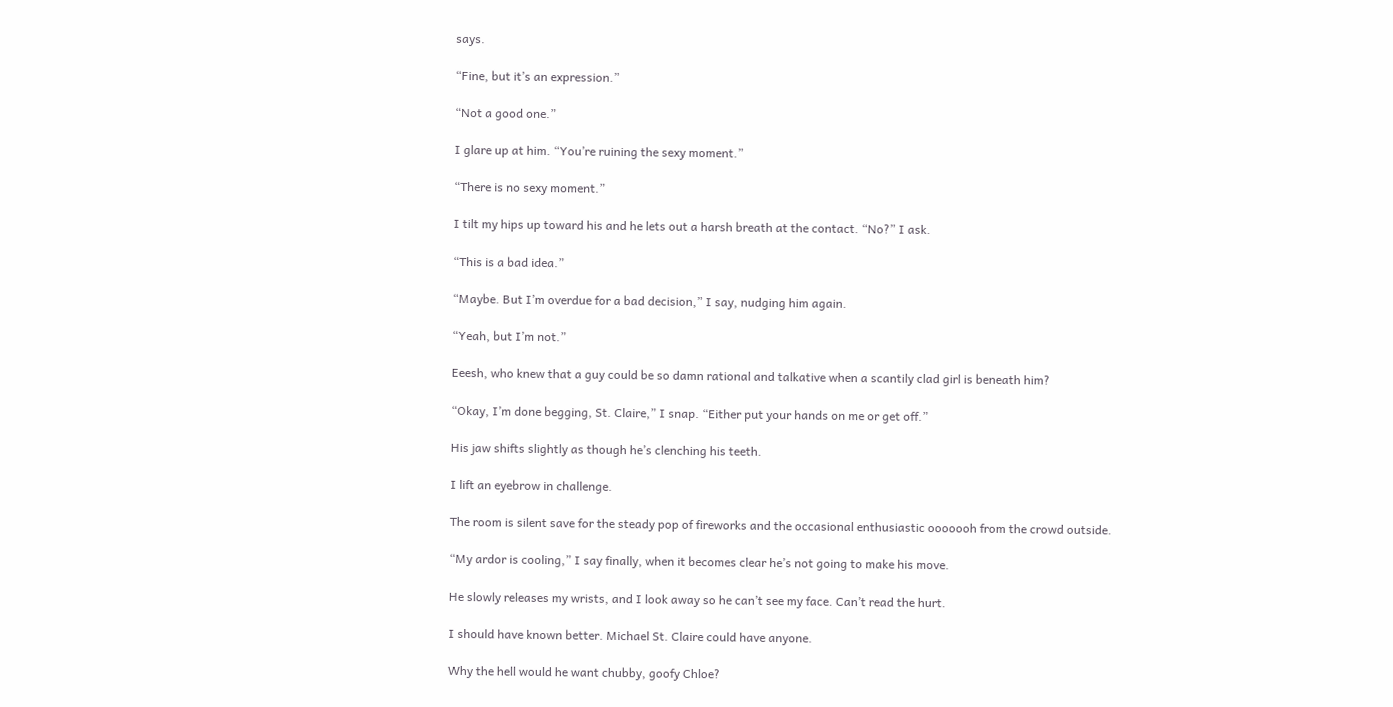says.

“Fine, but it’s an expression.”

“Not a good one.”

I glare up at him. “You’re ruining the sexy moment.”

“There is no sexy moment.”

I tilt my hips up toward his and he lets out a harsh breath at the contact. “No?” I ask.

“This is a bad idea.”

“Maybe. But I’m overdue for a bad decision,” I say, nudging him again.

“Yeah, but I’m not.”

Eeesh, who knew that a guy could be so damn rational and talkative when a scantily clad girl is beneath him?

“Okay, I’m done begging, St. Claire,” I snap. “Either put your hands on me or get off.”

His jaw shifts slightly as though he’s clenching his teeth.

I lift an eyebrow in challenge.

The room is silent save for the steady pop of fireworks and the occasional enthusiastic ooooooh from the crowd outside.

“My ardor is cooling,” I say finally, when it becomes clear he’s not going to make his move.

He slowly releases my wrists, and I look away so he can’t see my face. Can’t read the hurt.

I should have known better. Michael St. Claire could have anyone.

Why the hell would he want chubby, goofy Chloe?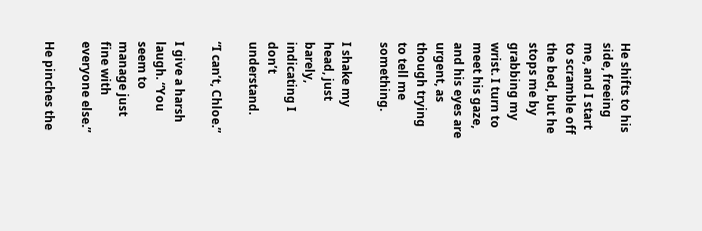He shifts to his side, freeing me, and I start to scramble off the bed, but he stops me by grabbing my wrist. I turn to meet his gaze, and his eyes are urgent, as though trying to tell me something.

I shake my head, just barely, indicating I don’t understand.

“I can’t, Chloe.”

I give a harsh laugh. “You seem to manage just fine with everyone else.”

He pinches the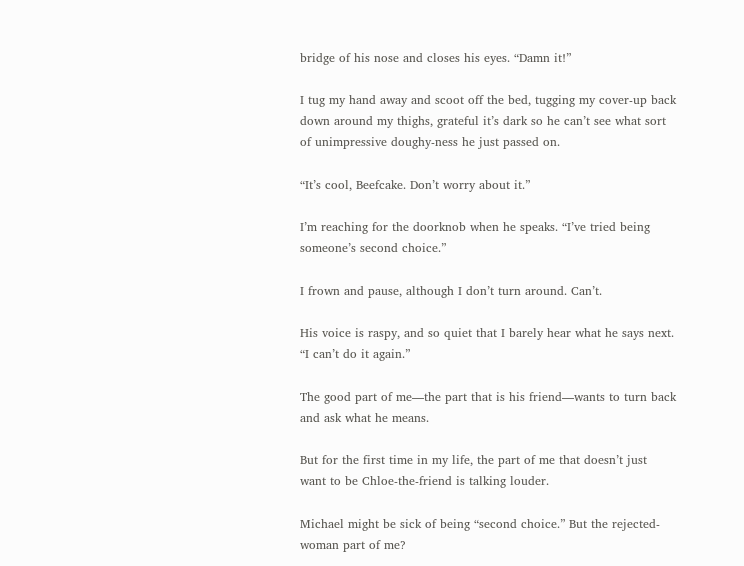bridge of his nose and closes his eyes. “Damn it!”

I tug my hand away and scoot off the bed, tugging my cover-up back down around my thighs, grateful it’s dark so he can’t see what sort of unimpressive doughy-ness he just passed on.

“It’s cool, Beefcake. Don’t worry about it.”

I’m reaching for the doorknob when he speaks. “I’ve tried being someone’s second choice.”

I frown and pause, although I don’t turn around. Can’t.

His voice is raspy, and so quiet that I barely hear what he says next. “I can’t do it again.”

The good part of me—the part that is his friend—wants to turn back and ask what he means.

But for the first time in my life, the part of me that doesn’t just want to be Chloe-the-friend is talking louder.

Michael might be sick of being “second choice.” But the rejected-woman part of me?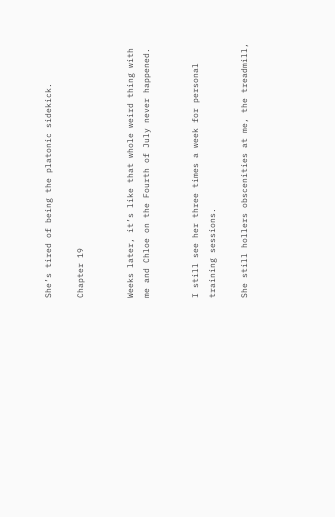She’s tired of being the platonic sidekick.

Chapter 19


Weeks later, it’s like that whole weird thing with me and Chloe on the Fourth of July never happened.


I still see her three times a week for personal training sessions.

She still hollers obscenities at me, the treadmill,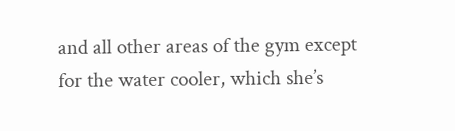and all other areas of the gym except for the water cooler, which she’s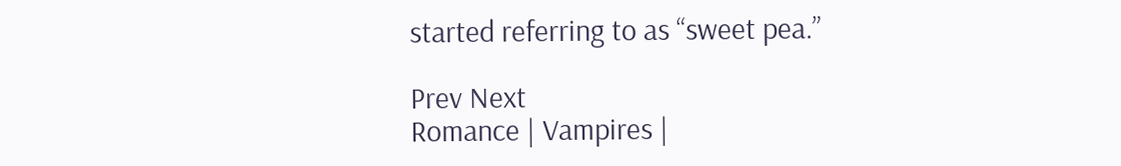started referring to as “sweet pea.”

Prev Next
Romance | Vampires |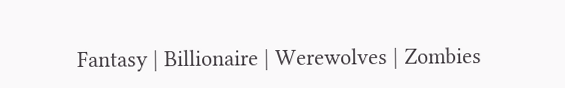Fantasy | Billionaire | Werewolves | Zombies